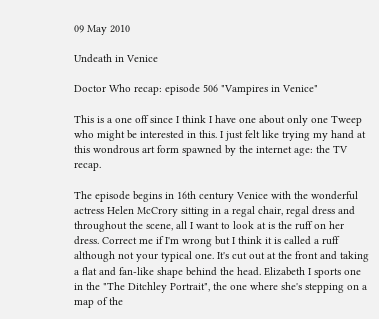09 May 2010

Undeath in Venice

Doctor Who recap: episode 506 "Vampires in Venice"

This is a one off since I think I have one about only one Tweep who might be interested in this. I just felt like trying my hand at this wondrous art form spawned by the internet age: the TV recap.

The episode begins in 16th century Venice with the wonderful actress Helen McCrory sitting in a regal chair, regal dress and throughout the scene, all I want to look at is the ruff on her dress. Correct me if I'm wrong but I think it is called a ruff although not your typical one. It's cut out at the front and taking a flat and fan-like shape behind the head. Elizabeth I sports one in the "The Ditchley Portrait", the one where she's stepping on a map of the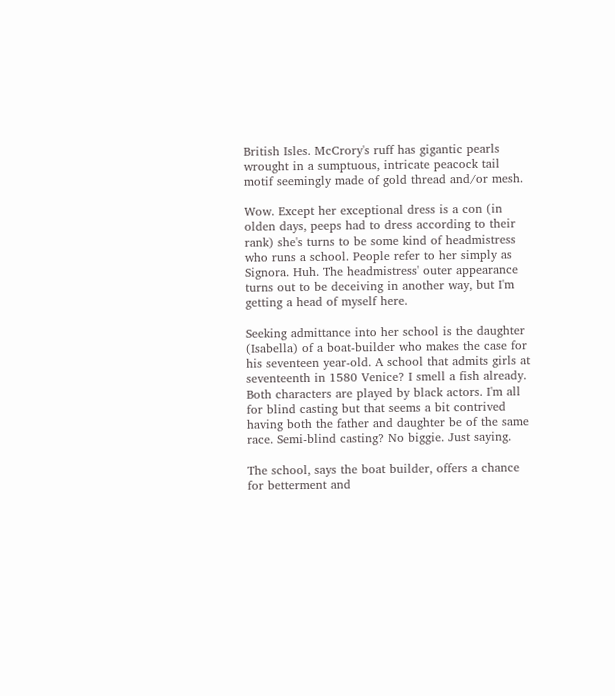British Isles. McCrory's ruff has gigantic pearls wrought in a sumptuous, intricate peacock tail motif seemingly made of gold thread and/or mesh.

Wow. Except her exceptional dress is a con (in olden days, peeps had to dress according to their rank) she's turns to be some kind of headmistress who runs a school. People refer to her simply as Signora. Huh. The headmistress' outer appearance turns out to be deceiving in another way, but I'm getting a head of myself here.

Seeking admittance into her school is the daughter (Isabella) of a boat-builder who makes the case for his seventeen year-old. A school that admits girls at seventeenth in 1580 Venice? I smell a fish already. Both characters are played by black actors. I'm all for blind casting but that seems a bit contrived having both the father and daughter be of the same race. Semi-blind casting? No biggie. Just saying.

The school, says the boat builder, offers a chance for betterment and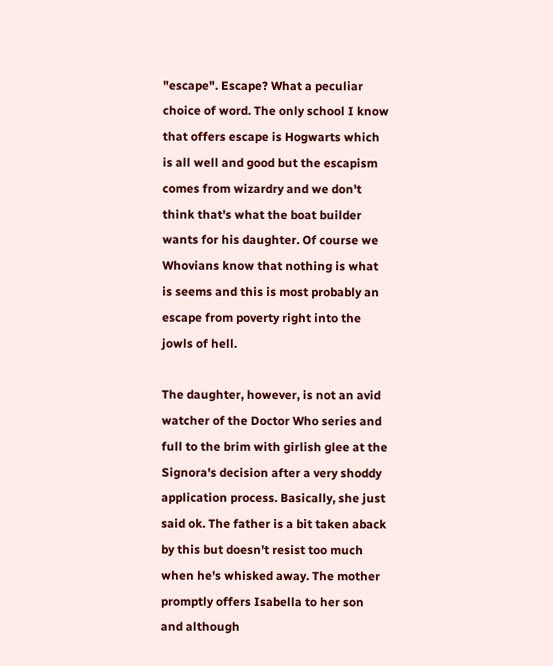"escape". Escape? What a peculiar choice of word. The only school I know that offers escape is Hogwarts which is all well and good but the escapism comes from wizardry and we don't think that's what the boat builder wants for his daughter. Of course we Whovians know that nothing is what is seems and this is most probably an escape from poverty right into the jowls of hell.

The daughter, however, is not an avid watcher of the Doctor Who series and full to the brim with girlish glee at the Signora's decision after a very shoddy application process. Basically, she just said ok. The father is a bit taken aback by this but doesn't resist too much when he's whisked away. The mother promptly offers Isabella to her son and although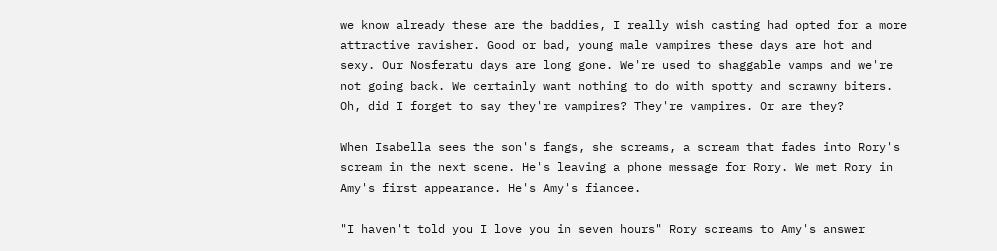we know already these are the baddies, I really wish casting had opted for a more attractive ravisher. Good or bad, young male vampires these days are hot and sexy. Our Nosferatu days are long gone. We're used to shaggable vamps and we're not going back. We certainly want nothing to do with spotty and scrawny biters. Oh, did I forget to say they're vampires? They're vampires. Or are they?

When Isabella sees the son's fangs, she screams, a scream that fades into Rory's scream in the next scene. He's leaving a phone message for Rory. We met Rory in Amy's first appearance. He's Amy's fiancee.

"I haven't told you I love you in seven hours" Rory screams to Amy's answer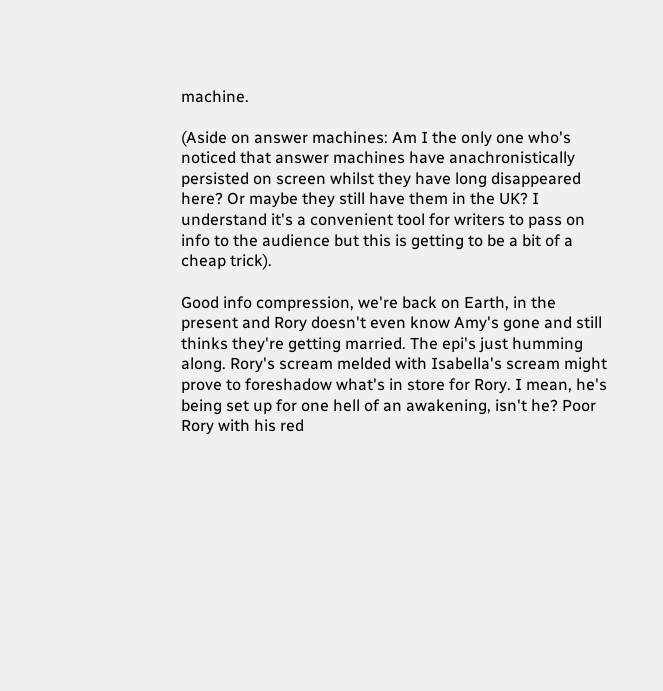machine.

(Aside on answer machines: Am I the only one who's noticed that answer machines have anachronistically persisted on screen whilst they have long disappeared here? Or maybe they still have them in the UK? I understand it's a convenient tool for writers to pass on info to the audience but this is getting to be a bit of a cheap trick).

Good info compression, we're back on Earth, in the present and Rory doesn't even know Amy's gone and still thinks they're getting married. The epi's just humming along. Rory's scream melded with Isabella's scream might prove to foreshadow what's in store for Rory. I mean, he's being set up for one hell of an awakening, isn't he? Poor Rory with his red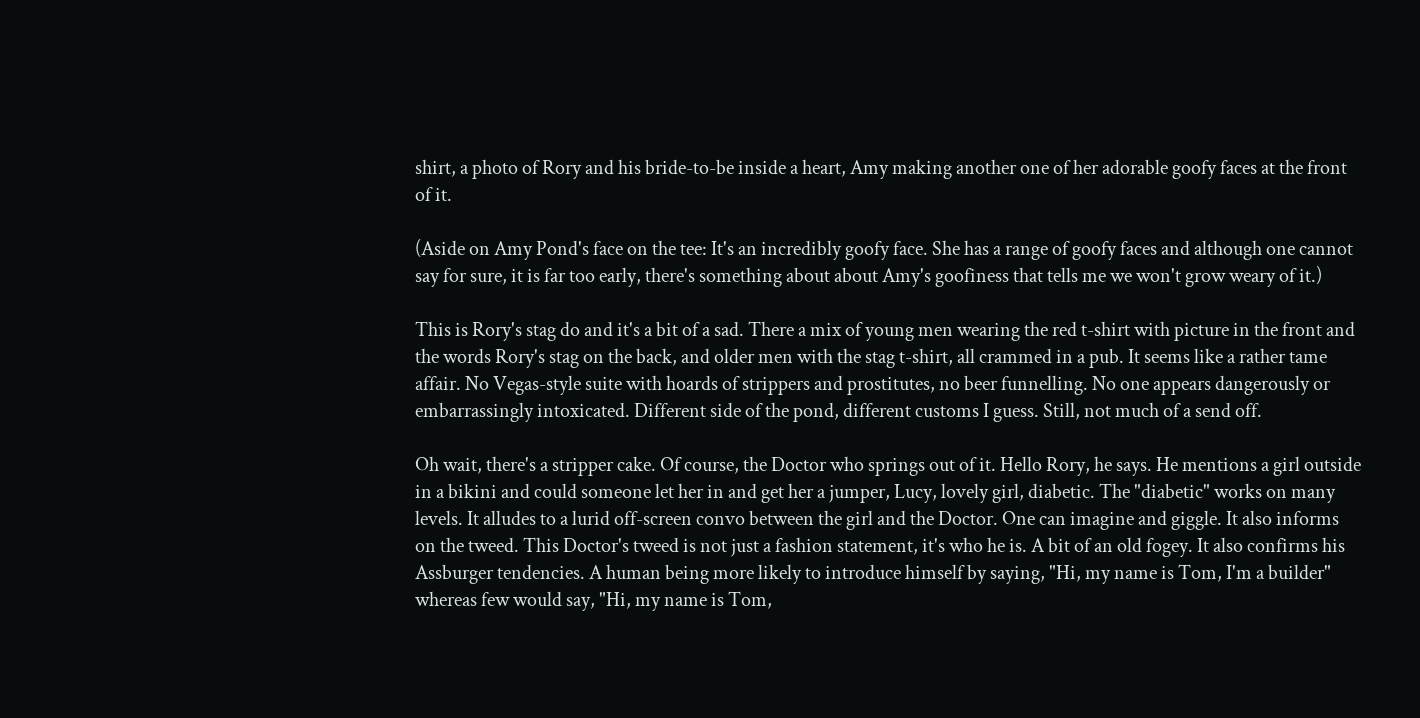shirt, a photo of Rory and his bride-to-be inside a heart, Amy making another one of her adorable goofy faces at the front of it.

(Aside on Amy Pond's face on the tee: It's an incredibly goofy face. She has a range of goofy faces and although one cannot say for sure, it is far too early, there's something about about Amy's goofiness that tells me we won't grow weary of it.)

This is Rory's stag do and it's a bit of a sad. There a mix of young men wearing the red t-shirt with picture in the front and the words Rory's stag on the back, and older men with the stag t-shirt, all crammed in a pub. It seems like a rather tame affair. No Vegas-style suite with hoards of strippers and prostitutes, no beer funnelling. No one appears dangerously or embarrassingly intoxicated. Different side of the pond, different customs I guess. Still, not much of a send off.

Oh wait, there's a stripper cake. Of course, the Doctor who springs out of it. Hello Rory, he says. He mentions a girl outside in a bikini and could someone let her in and get her a jumper, Lucy, lovely girl, diabetic. The "diabetic" works on many levels. It alludes to a lurid off-screen convo between the girl and the Doctor. One can imagine and giggle. It also informs on the tweed. This Doctor's tweed is not just a fashion statement, it's who he is. A bit of an old fogey. It also confirms his Assburger tendencies. A human being more likely to introduce himself by saying, "Hi, my name is Tom, I'm a builder" whereas few would say, "Hi, my name is Tom,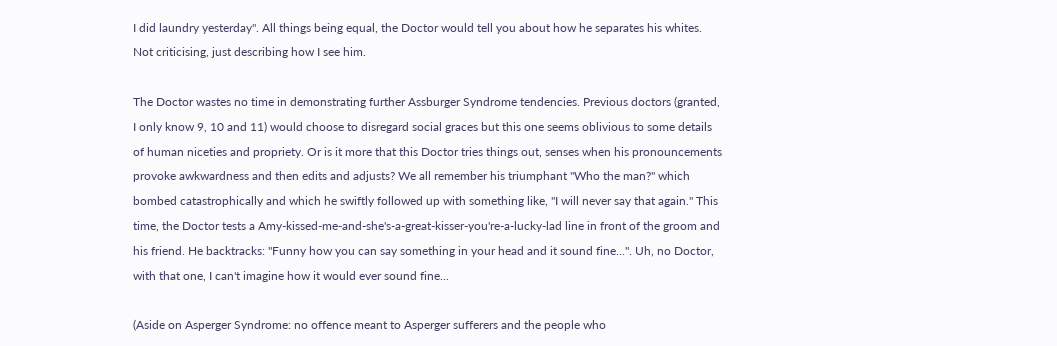I did laundry yesterday". All things being equal, the Doctor would tell you about how he separates his whites. Not criticising, just describing how I see him.

The Doctor wastes no time in demonstrating further Assburger Syndrome tendencies. Previous doctors (granted, I only know 9, 10 and 11) would choose to disregard social graces but this one seems oblivious to some details of human niceties and propriety. Or is it more that this Doctor tries things out, senses when his pronouncements provoke awkwardness and then edits and adjusts? We all remember his triumphant "Who the man?" which bombed catastrophically and which he swiftly followed up with something like, "I will never say that again." This time, the Doctor tests a Amy-kissed-me-and-she's-a-great-kisser-you're-a-lucky-lad line in front of the groom and his friend. He backtracks: "Funny how you can say something in your head and it sound fine...". Uh, no Doctor, with that one, I can't imagine how it would ever sound fine...

(Aside on Asperger Syndrome: no offence meant to Asperger sufferers and the people who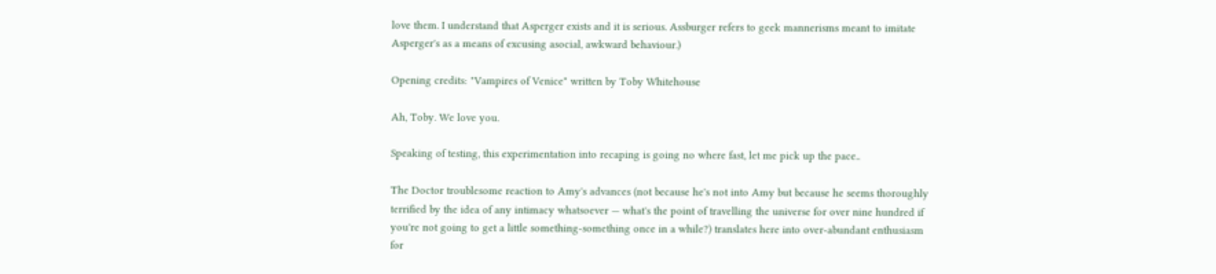love them. I understand that Asperger exists and it is serious. Assburger refers to geek mannerisms meant to imitate Asperger's as a means of excusing asocial, awkward behaviour.)

Opening credits: "Vampires of Venice" written by Toby Whitehouse

Ah, Toby. We love you.

Speaking of testing, this experimentation into recaping is going no where fast, let me pick up the pace..

The Doctor troublesome reaction to Amy's advances (not because he's not into Amy but because he seems thoroughly terrified by the idea of any intimacy whatsoever — what's the point of travelling the universe for over nine hundred if you're not going to get a little something-something once in a while?) translates here into over-abundant enthusiasm for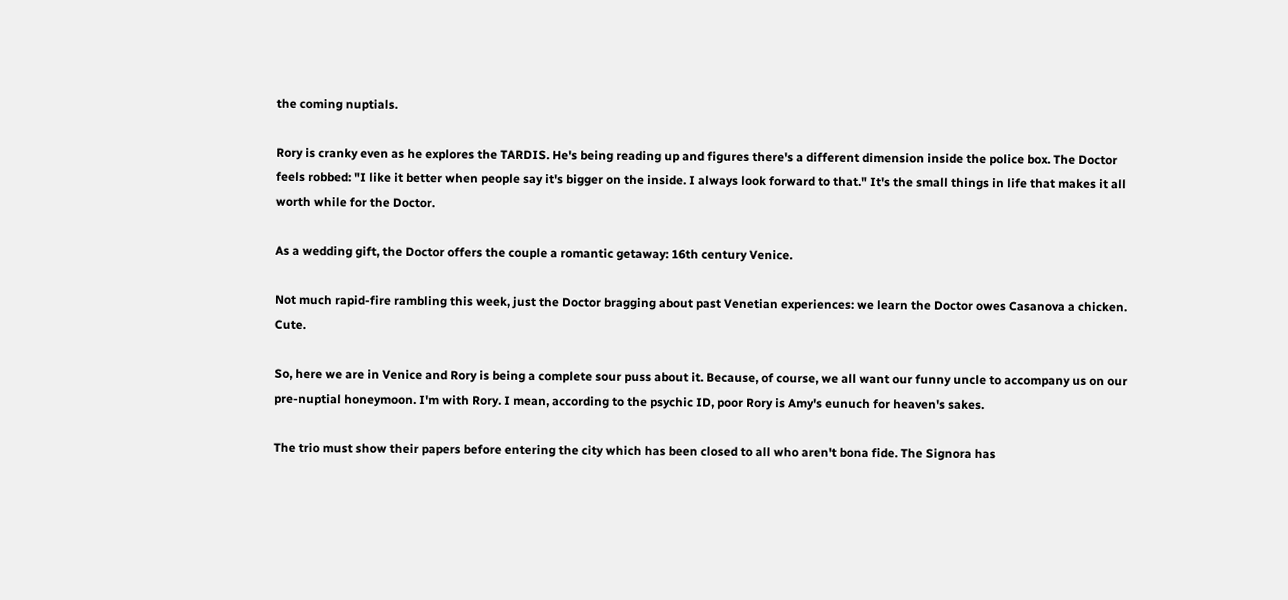the coming nuptials.

Rory is cranky even as he explores the TARDIS. He's being reading up and figures there's a different dimension inside the police box. The Doctor feels robbed: "I like it better when people say it's bigger on the inside. I always look forward to that." It's the small things in life that makes it all worth while for the Doctor.

As a wedding gift, the Doctor offers the couple a romantic getaway: 16th century Venice.

Not much rapid-fire rambling this week, just the Doctor bragging about past Venetian experiences: we learn the Doctor owes Casanova a chicken. Cute.

So, here we are in Venice and Rory is being a complete sour puss about it. Because, of course, we all want our funny uncle to accompany us on our pre-nuptial honeymoon. I'm with Rory. I mean, according to the psychic ID, poor Rory is Amy's eunuch for heaven's sakes.

The trio must show their papers before entering the city which has been closed to all who aren't bona fide. The Signora has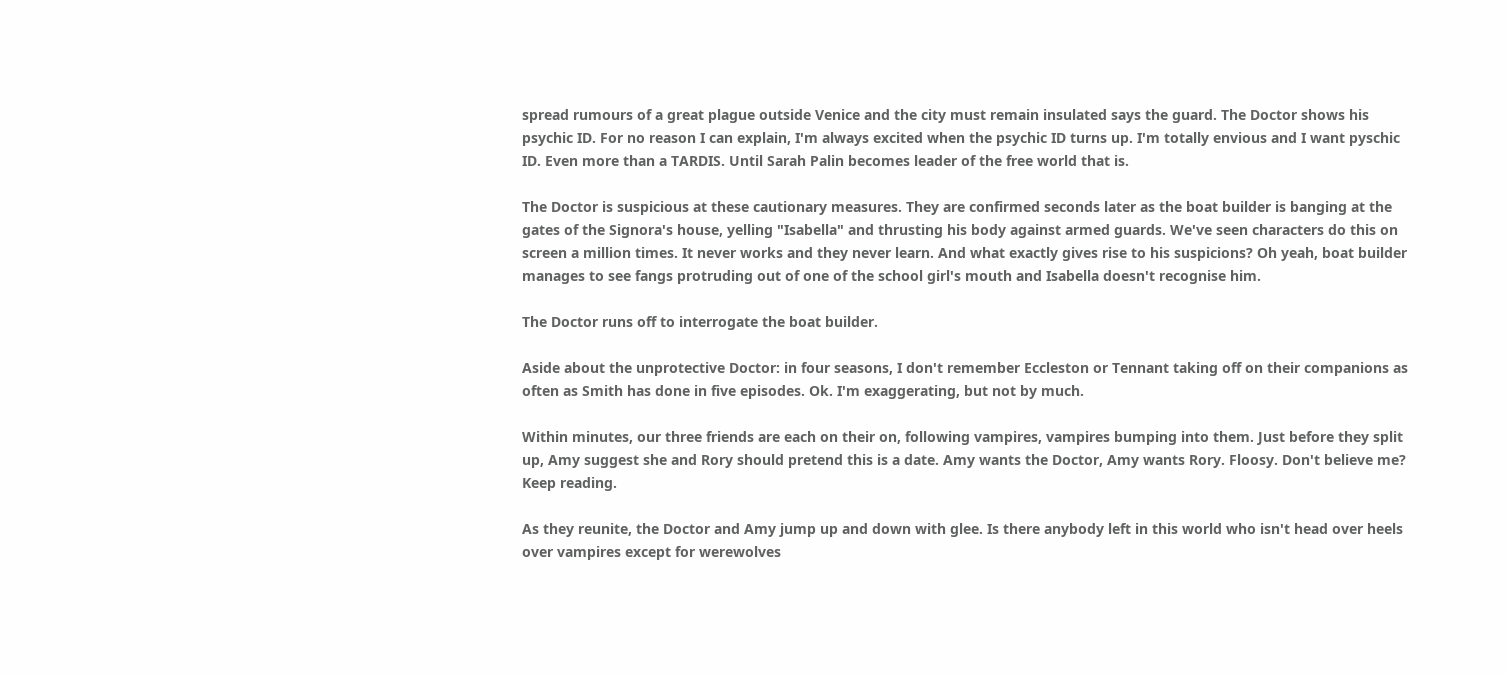spread rumours of a great plague outside Venice and the city must remain insulated says the guard. The Doctor shows his psychic ID. For no reason I can explain, I'm always excited when the psychic ID turns up. I'm totally envious and I want pyschic ID. Even more than a TARDIS. Until Sarah Palin becomes leader of the free world that is.

The Doctor is suspicious at these cautionary measures. They are confirmed seconds later as the boat builder is banging at the gates of the Signora's house, yelling "Isabella" and thrusting his body against armed guards. We've seen characters do this on screen a million times. It never works and they never learn. And what exactly gives rise to his suspicions? Oh yeah, boat builder manages to see fangs protruding out of one of the school girl's mouth and Isabella doesn't recognise him.

The Doctor runs off to interrogate the boat builder.

Aside about the unprotective Doctor: in four seasons, I don't remember Eccleston or Tennant taking off on their companions as often as Smith has done in five episodes. Ok. I'm exaggerating, but not by much.

Within minutes, our three friends are each on their on, following vampires, vampires bumping into them. Just before they split up, Amy suggest she and Rory should pretend this is a date. Amy wants the Doctor, Amy wants Rory. Floosy. Don't believe me? Keep reading.

As they reunite, the Doctor and Amy jump up and down with glee. Is there anybody left in this world who isn't head over heels over vampires except for werewolves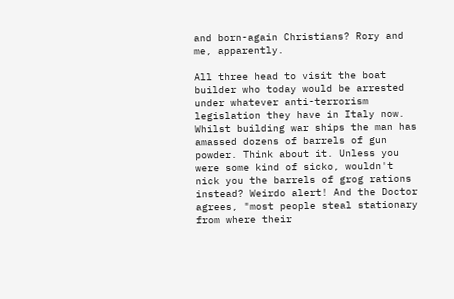and born-again Christians? Rory and me, apparently.

All three head to visit the boat builder who today would be arrested under whatever anti-terrorism legislation they have in Italy now. Whilst building war ships the man has amassed dozens of barrels of gun powder. Think about it. Unless you were some kind of sicko, wouldn't nick you the barrels of grog rations instead? Weirdo alert! And the Doctor agrees, "most people steal stationary from where their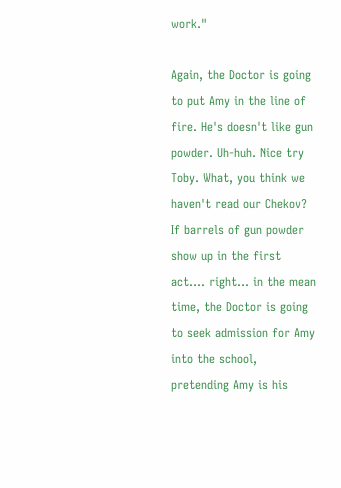work."

Again, the Doctor is going to put Amy in the line of fire. He's doesn't like gun powder. Uh-huh. Nice try Toby. What, you think we haven't read our Chekov? If barrels of gun powder show up in the first act.... right... in the mean time, the Doctor is going to seek admission for Amy into the school, pretending Amy is his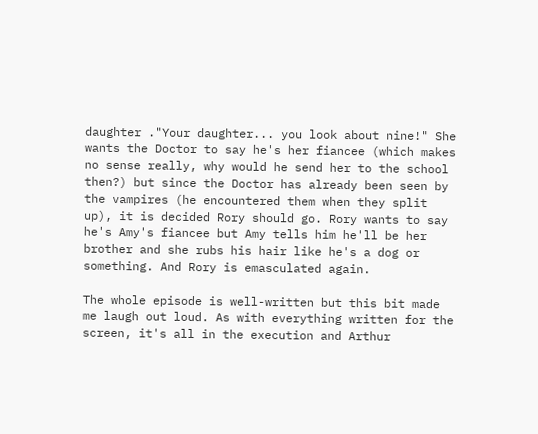daughter ."Your daughter... you look about nine!" She wants the Doctor to say he's her fiancee (which makes no sense really, why would he send her to the school then?) but since the Doctor has already been seen by the vampires (he encountered them when they split up), it is decided Rory should go. Rory wants to say he's Amy's fiancee but Amy tells him he'll be her brother and she rubs his hair like he's a dog or something. And Rory is emasculated again.

The whole episode is well-written but this bit made me laugh out loud. As with everything written for the screen, it's all in the execution and Arthur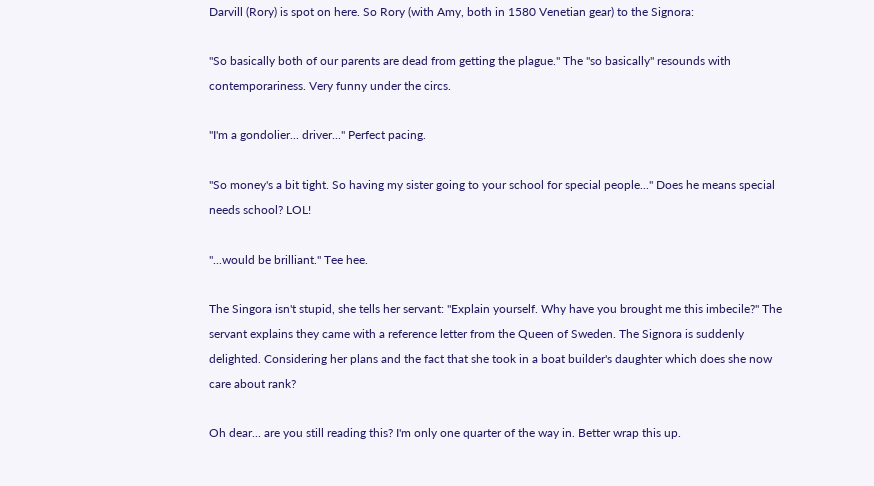Darvill (Rory) is spot on here. So Rory (with Amy, both in 1580 Venetian gear) to the Signora:

"So basically both of our parents are dead from getting the plague." The "so basically" resounds with contemporariness. Very funny under the circs.

"I'm a gondolier... driver..." Perfect pacing.

"So money's a bit tight. So having my sister going to your school for special people..." Does he means special needs school? LOL!

"...would be brilliant." Tee hee.

The Singora isn't stupid, she tells her servant: "Explain yourself. Why have you brought me this imbecile?" The servant explains they came with a reference letter from the Queen of Sweden. The Signora is suddenly delighted. Considering her plans and the fact that she took in a boat builder's daughter which does she now care about rank?

Oh dear... are you still reading this? I'm only one quarter of the way in. Better wrap this up.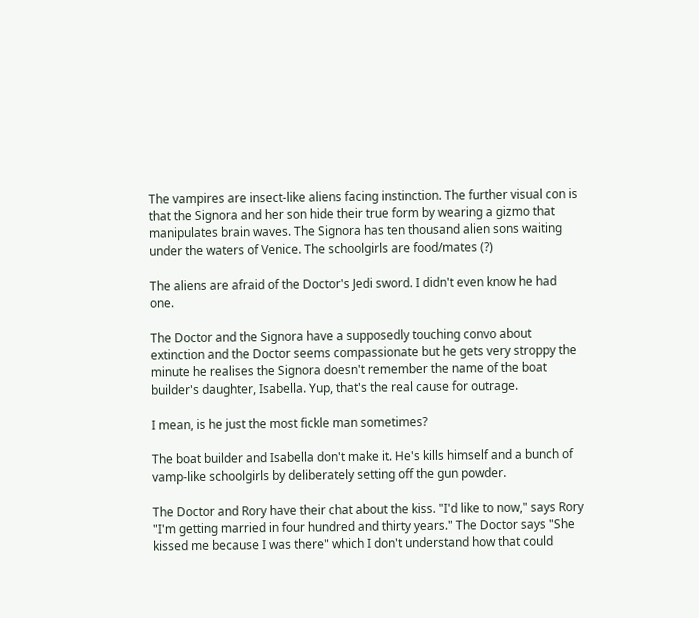The vampires are insect-like aliens facing instinction. The further visual con is that the Signora and her son hide their true form by wearing a gizmo that manipulates brain waves. The Signora has ten thousand alien sons waiting under the waters of Venice. The schoolgirls are food/mates (?)

The aliens are afraid of the Doctor's Jedi sword. I didn't even know he had one.

The Doctor and the Signora have a supposedly touching convo about extinction and the Doctor seems compassionate but he gets very stroppy the minute he realises the Signora doesn't remember the name of the boat builder's daughter, Isabella. Yup, that's the real cause for outrage.

I mean, is he just the most fickle man sometimes?

The boat builder and Isabella don't make it. He's kills himself and a bunch of vamp-like schoolgirls by deliberately setting off the gun powder.

The Doctor and Rory have their chat about the kiss. "I'd like to now," says Rory "I'm getting married in four hundred and thirty years." The Doctor says "She kissed me because I was there" which I don't understand how that could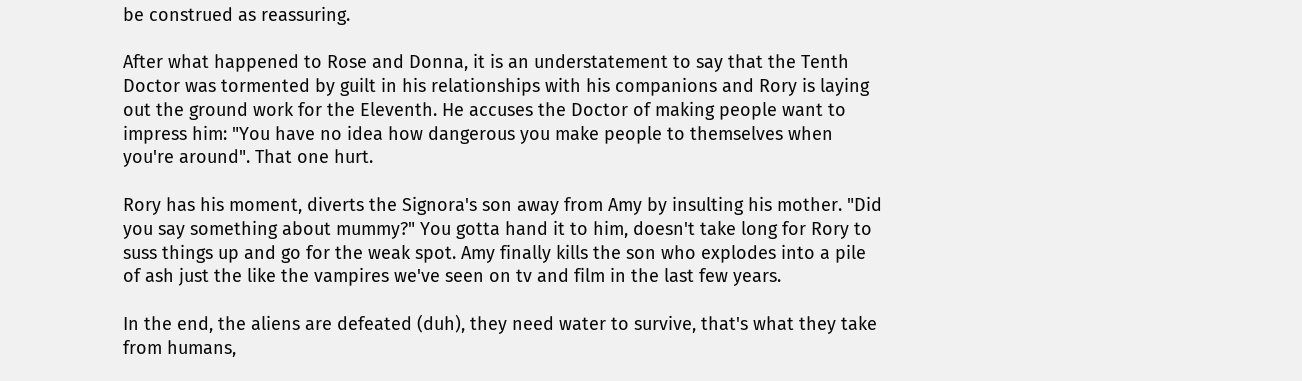be construed as reassuring.

After what happened to Rose and Donna, it is an understatement to say that the Tenth Doctor was tormented by guilt in his relationships with his companions and Rory is laying out the ground work for the Eleventh. He accuses the Doctor of making people want to impress him: "You have no idea how dangerous you make people to themselves when you're around". That one hurt.

Rory has his moment, diverts the Signora's son away from Amy by insulting his mother. "Did you say something about mummy?" You gotta hand it to him, doesn't take long for Rory to suss things up and go for the weak spot. Amy finally kills the son who explodes into a pile of ash just the like the vampires we've seen on tv and film in the last few years.

In the end, the aliens are defeated (duh), they need water to survive, that's what they take from humans,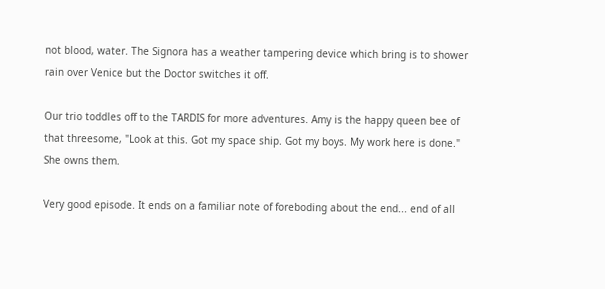not blood, water. The Signora has a weather tampering device which bring is to shower rain over Venice but the Doctor switches it off.

Our trio toddles off to the TARDIS for more adventures. Amy is the happy queen bee of that threesome, "Look at this. Got my space ship. Got my boys. My work here is done." She owns them.

Very good episode. It ends on a familiar note of foreboding about the end... end of all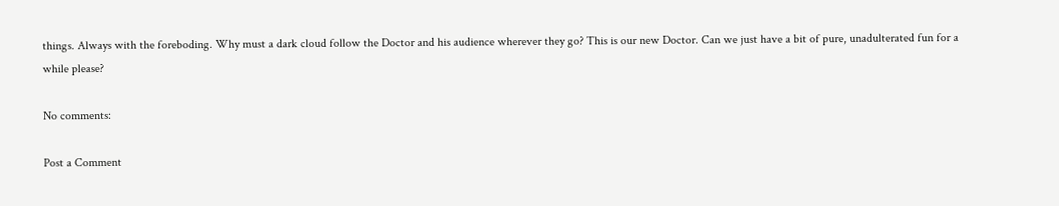things. Always with the foreboding. Why must a dark cloud follow the Doctor and his audience wherever they go? This is our new Doctor. Can we just have a bit of pure, unadulterated fun for a while please?

No comments:

Post a Comment